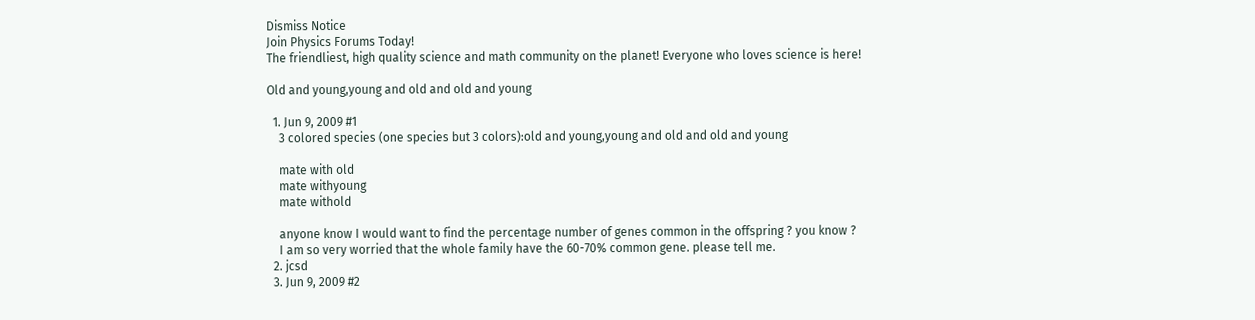Dismiss Notice
Join Physics Forums Today!
The friendliest, high quality science and math community on the planet! Everyone who loves science is here!

Old and young,young and old and old and young

  1. Jun 9, 2009 #1
    3 colored species (one species but 3 colors):old and young,young and old and old and young

    mate with old
    mate withyoung
    mate withold

    anyone know I would want to find the percentage number of genes common in the offspring ? you know ?
    I am so very worried that the whole family have the 60-70% common gene. please tell me.
  2. jcsd
  3. Jun 9, 2009 #2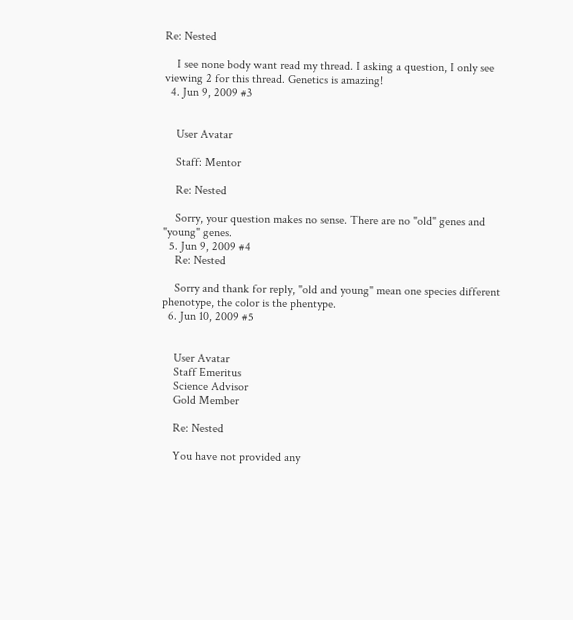Re: Nested

    I see none body want read my thread. I asking a question, I only see viewing 2 for this thread. Genetics is amazing!
  4. Jun 9, 2009 #3


    User Avatar

    Staff: Mentor

    Re: Nested

    Sorry, your question makes no sense. There are no "old" genes and "young" genes.
  5. Jun 9, 2009 #4
    Re: Nested

    Sorry and thank for reply, "old and young" mean one species different phenotype, the color is the phentype.
  6. Jun 10, 2009 #5


    User Avatar
    Staff Emeritus
    Science Advisor
    Gold Member

    Re: Nested

    You have not provided any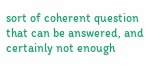sort of coherent question that can be answered, and certainly not enough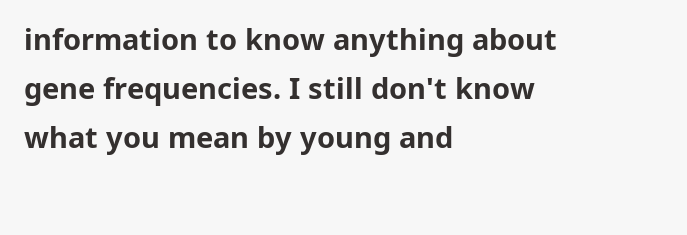information to know anything about gene frequencies. I still don't know what you mean by young and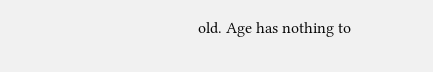old. Age has nothing to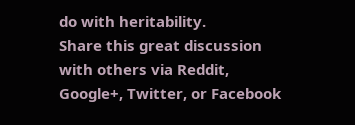do with heritability.
Share this great discussion with others via Reddit, Google+, Twitter, or Facebook